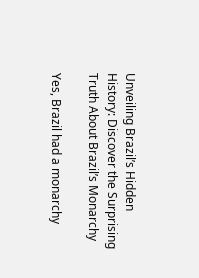Unveiling Brazil’s Hidden History: Discover the Surprising Truth About Brazil’s Monarchy

Yes, Brazil had a monarchy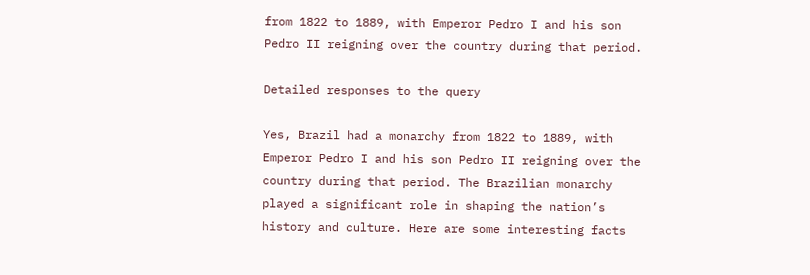from 1822 to 1889, with Emperor Pedro I and his son Pedro II reigning over the country during that period.

Detailed responses to the query

Yes, Brazil had a monarchy from 1822 to 1889, with Emperor Pedro I and his son Pedro II reigning over the country during that period. The Brazilian monarchy played a significant role in shaping the nation’s history and culture. Here are some interesting facts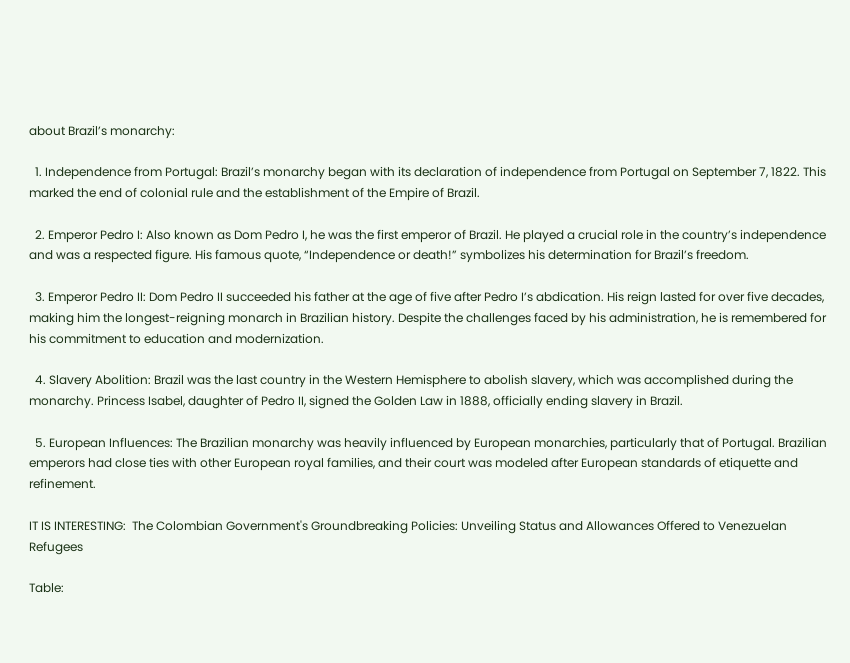about Brazil’s monarchy:

  1. Independence from Portugal: Brazil’s monarchy began with its declaration of independence from Portugal on September 7, 1822. This marked the end of colonial rule and the establishment of the Empire of Brazil.

  2. Emperor Pedro I: Also known as Dom Pedro I, he was the first emperor of Brazil. He played a crucial role in the country’s independence and was a respected figure. His famous quote, “Independence or death!” symbolizes his determination for Brazil’s freedom.

  3. Emperor Pedro II: Dom Pedro II succeeded his father at the age of five after Pedro I’s abdication. His reign lasted for over five decades, making him the longest-reigning monarch in Brazilian history. Despite the challenges faced by his administration, he is remembered for his commitment to education and modernization.

  4. Slavery Abolition: Brazil was the last country in the Western Hemisphere to abolish slavery, which was accomplished during the monarchy. Princess Isabel, daughter of Pedro II, signed the Golden Law in 1888, officially ending slavery in Brazil.

  5. European Influences: The Brazilian monarchy was heavily influenced by European monarchies, particularly that of Portugal. Brazilian emperors had close ties with other European royal families, and their court was modeled after European standards of etiquette and refinement.

IT IS INTERESTING:  The Colombian Government's Groundbreaking Policies: Unveiling Status and Allowances Offered to Venezuelan Refugees

Table: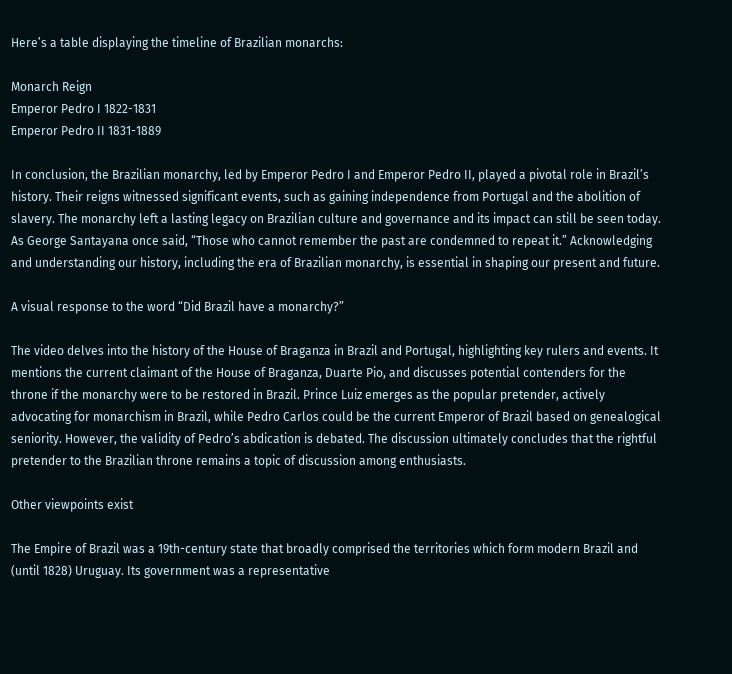Here’s a table displaying the timeline of Brazilian monarchs:

Monarch Reign
Emperor Pedro I 1822-1831
Emperor Pedro II 1831-1889

In conclusion, the Brazilian monarchy, led by Emperor Pedro I and Emperor Pedro II, played a pivotal role in Brazil’s history. Their reigns witnessed significant events, such as gaining independence from Portugal and the abolition of slavery. The monarchy left a lasting legacy on Brazilian culture and governance and its impact can still be seen today. As George Santayana once said, “Those who cannot remember the past are condemned to repeat it.” Acknowledging and understanding our history, including the era of Brazilian monarchy, is essential in shaping our present and future.

A visual response to the word “Did Brazil have a monarchy?”

The video delves into the history of the House of Braganza in Brazil and Portugal, highlighting key rulers and events. It mentions the current claimant of the House of Braganza, Duarte Pio, and discusses potential contenders for the throne if the monarchy were to be restored in Brazil. Prince Luiz emerges as the popular pretender, actively advocating for monarchism in Brazil, while Pedro Carlos could be the current Emperor of Brazil based on genealogical seniority. However, the validity of Pedro’s abdication is debated. The discussion ultimately concludes that the rightful pretender to the Brazilian throne remains a topic of discussion among enthusiasts.

Other viewpoints exist

The Empire of Brazil was a 19th-century state that broadly comprised the territories which form modern Brazil and (until 1828) Uruguay. Its government was a representative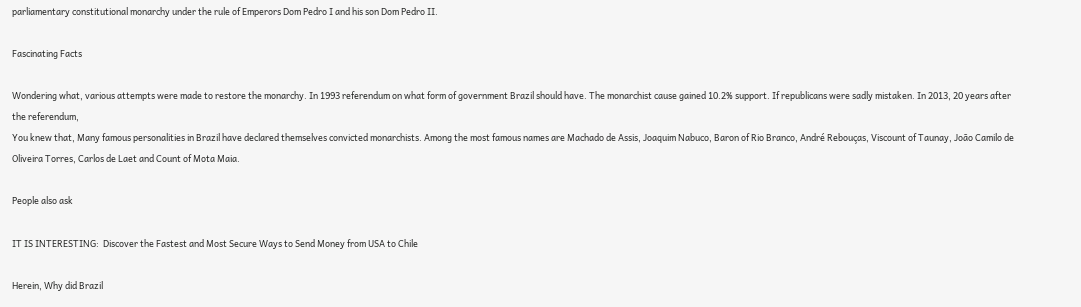parliamentary constitutional monarchy under the rule of Emperors Dom Pedro I and his son Dom Pedro II.

Fascinating Facts

Wondering what, various attempts were made to restore the monarchy. In 1993 referendum on what form of government Brazil should have. The monarchist cause gained 10.2% support. If republicans were sadly mistaken. In 2013, 20 years after the referendum,
You knew that, Many famous personalities in Brazil have declared themselves convicted monarchists. Among the most famous names are Machado de Assis, Joaquim Nabuco, Baron of Rio Branco, André Rebouças, Viscount of Taunay, João Camilo de Oliveira Torres, Carlos de Laet and Count of Mota Maia.

People also ask

IT IS INTERESTING:  Discover the Fastest and Most Secure Ways to Send Money from USA to Chile

Herein, Why did Brazil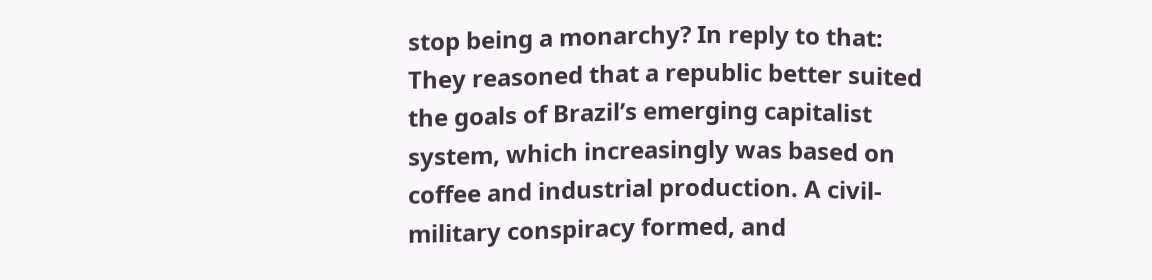stop being a monarchy? In reply to that: They reasoned that a republic better suited the goals of Brazil’s emerging capitalist system, which increasingly was based on coffee and industrial production. A civil-military conspiracy formed, and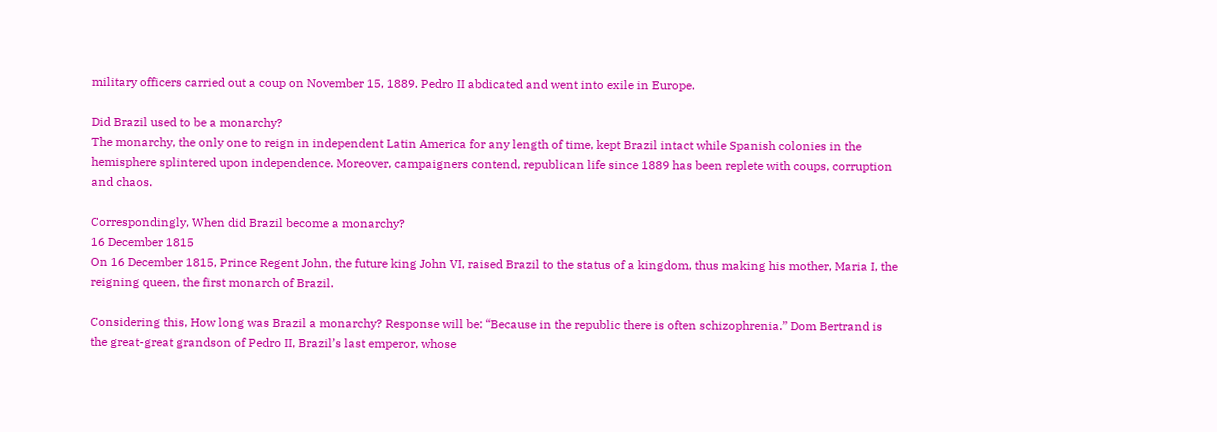military officers carried out a coup on November 15, 1889. Pedro II abdicated and went into exile in Europe.

Did Brazil used to be a monarchy?
The monarchy, the only one to reign in independent Latin America for any length of time, kept Brazil intact while Spanish colonies in the hemisphere splintered upon independence. Moreover, campaigners contend, republican life since 1889 has been replete with coups, corruption and chaos.

Correspondingly, When did Brazil become a monarchy?
16 December 1815
On 16 December 1815, Prince Regent John, the future king John VI, raised Brazil to the status of a kingdom, thus making his mother, Maria I, the reigning queen, the first monarch of Brazil.

Considering this, How long was Brazil a monarchy? Response will be: “Because in the republic there is often schizophrenia.” Dom Bertrand is the great-great grandson of Pedro II, Brazil’s last emperor, whose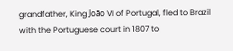grandfather, King João VI of Portugal, fled to Brazil with the Portuguese court in 1807 to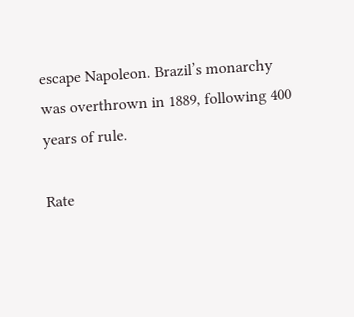escape Napoleon. Brazil’s monarchy was overthrown in 1889, following 400 years of rule.

Rate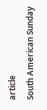article
South American Sunday